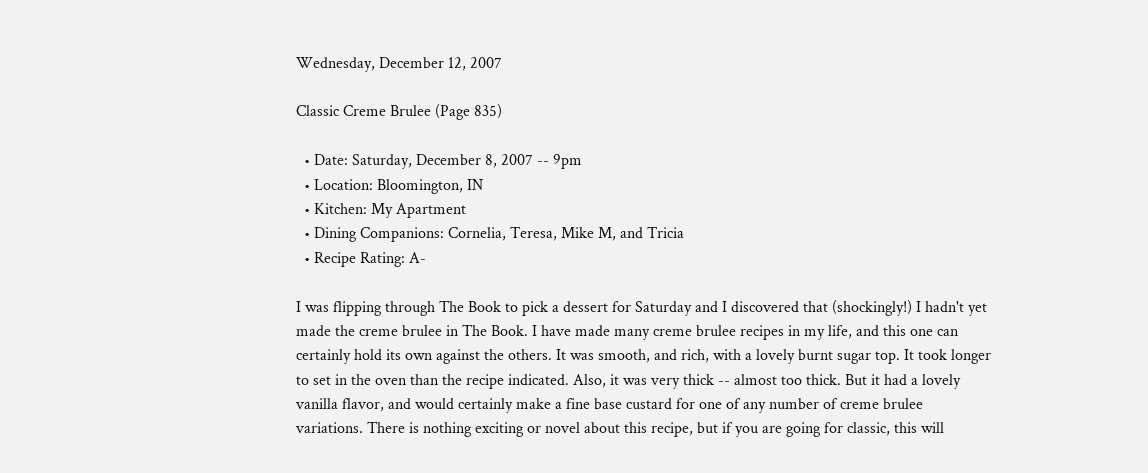Wednesday, December 12, 2007

Classic Creme Brulee (Page 835)

  • Date: Saturday, December 8, 2007 -- 9pm
  • Location: Bloomington, IN
  • Kitchen: My Apartment
  • Dining Companions: Cornelia, Teresa, Mike M, and Tricia
  • Recipe Rating: A-

I was flipping through The Book to pick a dessert for Saturday and I discovered that (shockingly!) I hadn't yet made the creme brulee in The Book. I have made many creme brulee recipes in my life, and this one can certainly hold its own against the others. It was smooth, and rich, with a lovely burnt sugar top. It took longer to set in the oven than the recipe indicated. Also, it was very thick -- almost too thick. But it had a lovely vanilla flavor, and would certainly make a fine base custard for one of any number of creme brulee variations. There is nothing exciting or novel about this recipe, but if you are going for classic, this will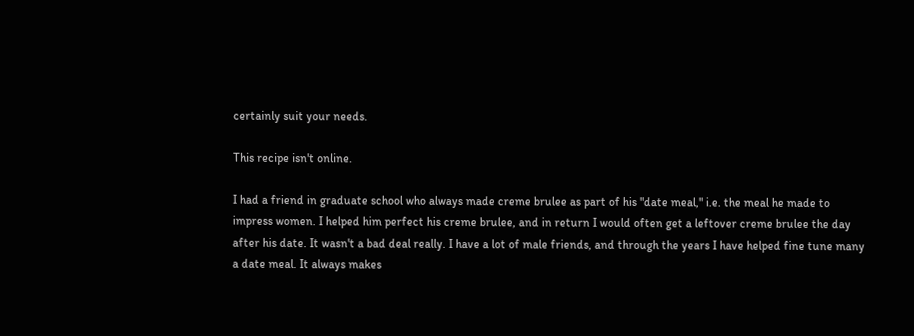certainly suit your needs.

This recipe isn't online.

I had a friend in graduate school who always made creme brulee as part of his "date meal," i.e. the meal he made to impress women. I helped him perfect his creme brulee, and in return I would often get a leftover creme brulee the day after his date. It wasn't a bad deal really. I have a lot of male friends, and through the years I have helped fine tune many a date meal. It always makes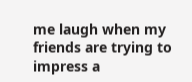me laugh when my friends are trying to impress a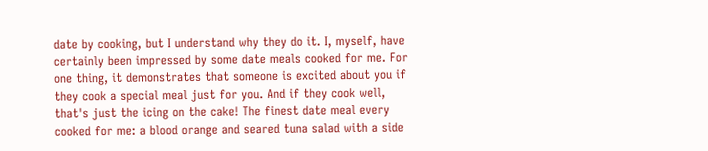date by cooking, but I understand why they do it. I, myself, have certainly been impressed by some date meals cooked for me. For one thing, it demonstrates that someone is excited about you if they cook a special meal just for you. And if they cook well, that's just the icing on the cake! The finest date meal every cooked for me: a blood orange and seared tuna salad with a side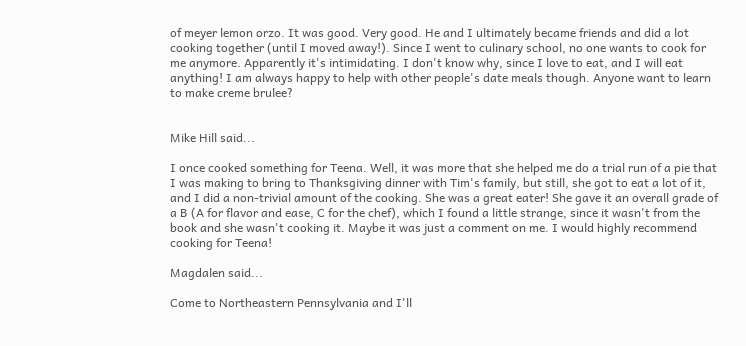of meyer lemon orzo. It was good. Very good. He and I ultimately became friends and did a lot cooking together (until I moved away!). Since I went to culinary school, no one wants to cook for me anymore. Apparently it's intimidating. I don't know why, since I love to eat, and I will eat anything! I am always happy to help with other people's date meals though. Anyone want to learn to make creme brulee?


Mike Hill said...

I once cooked something for Teena. Well, it was more that she helped me do a trial run of a pie that I was making to bring to Thanksgiving dinner with Tim's family, but still, she got to eat a lot of it, and I did a non-trivial amount of the cooking. She was a great eater! She gave it an overall grade of a B (A for flavor and ease, C for the chef), which I found a little strange, since it wasn't from the book and she wasn't cooking it. Maybe it was just a comment on me. I would highly recommend cooking for Teena!

Magdalen said...

Come to Northeastern Pennsylvania and I'll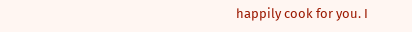happily cook for you. I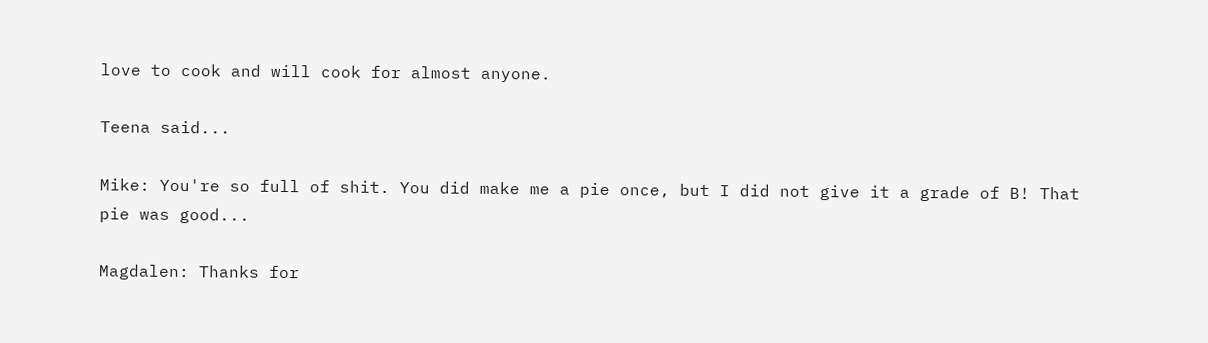love to cook and will cook for almost anyone.

Teena said...

Mike: You're so full of shit. You did make me a pie once, but I did not give it a grade of B! That pie was good...

Magdalen: Thanks for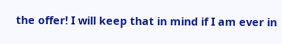the offer! I will keep that in mind if I am ever in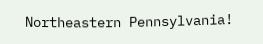Northeastern Pennsylvania!